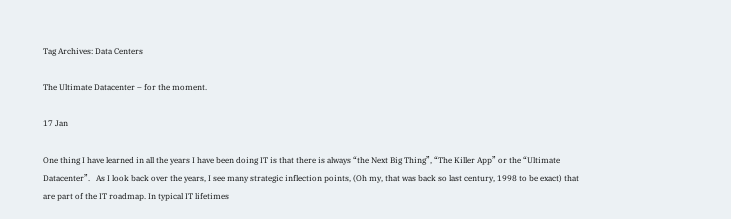Tag Archives: Data Centers

The Ultimate Datacenter – for the moment.

17 Jan

One thing I have learned in all the years I have been doing IT is that there is always “the Next Big Thing”, “The Killer App” or the “Ultimate Datacenter”.   As I look back over the years, I see many strategic inflection points, (Oh my, that was back so last century, 1998 to be exact) that are part of the IT roadmap. In typical IT lifetimes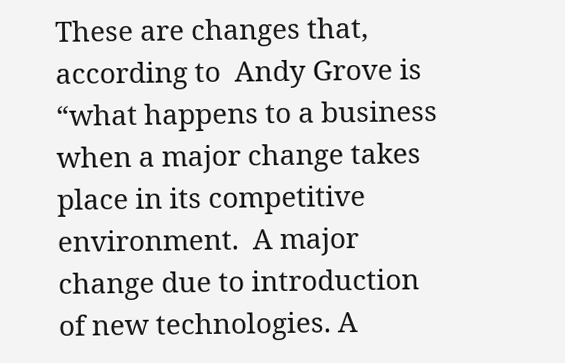These are changes that, according to  Andy Grove is “what happens to a business when a major change takes place in its competitive environment.  A major change due to introduction of new technologies. A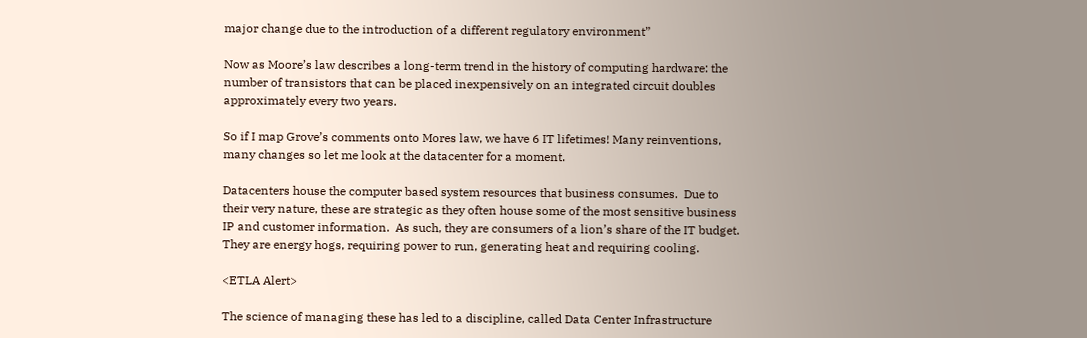major change due to the introduction of a different regulatory environment”

Now as Moore’s law describes a long-term trend in the history of computing hardware: the number of transistors that can be placed inexpensively on an integrated circuit doubles approximately every two years.

So if I map Grove’s comments onto Mores law, we have 6 IT lifetimes! Many reinventions, many changes so let me look at the datacenter for a moment.

Datacenters house the computer based system resources that business consumes.  Due to their very nature, these are strategic as they often house some of the most sensitive business IP and customer information.  As such, they are consumers of a lion’s share of the IT budget.  They are energy hogs, requiring power to run, generating heat and requiring cooling.

<ETLA Alert>

The science of managing these has led to a discipline, called Data Center Infrastructure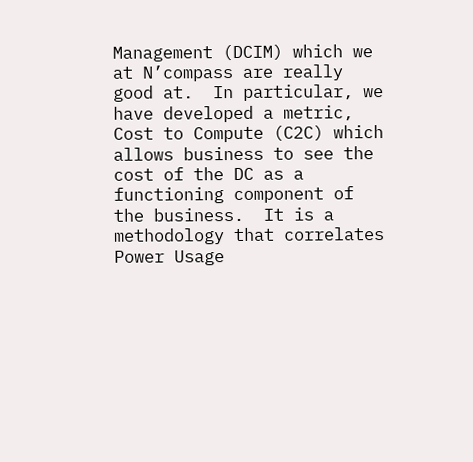Management (DCIM) which we at N’compass are really good at.  In particular, we have developed a metric, Cost to Compute (C2C) which allows business to see the cost of the DC as a functioning component of the business.  It is a methodology that correlates Power Usage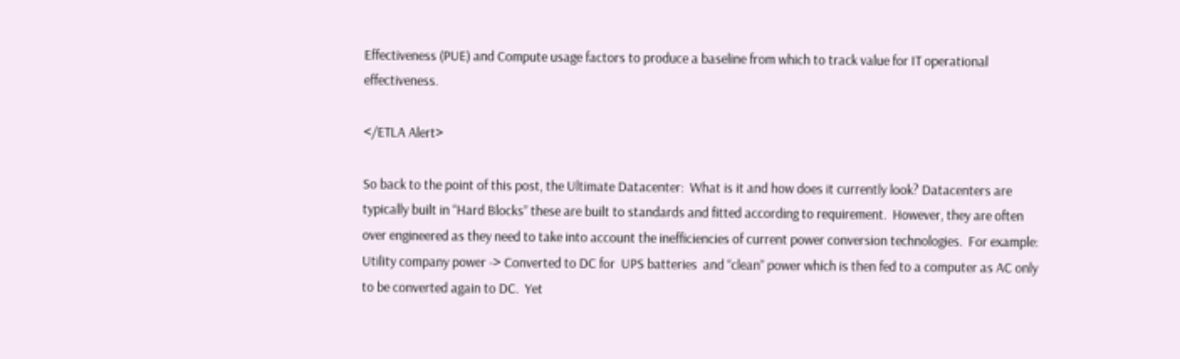Effectiveness (PUE) and Compute usage factors to produce a baseline from which to track value for IT operational effectiveness.

</ETLA Alert>

So back to the point of this post, the Ultimate Datacenter:  What is it and how does it currently look? Datacenters are typically built in “Hard Blocks” these are built to standards and fitted according to requirement.  However, they are often over engineered as they need to take into account the inefficiencies of current power conversion technologies.  For example:  Utility company power -> Converted to DC for  UPS batteries  and “clean” power which is then fed to a computer as AC only to be converted again to DC.  Yet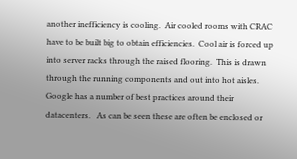another inefficiency is cooling.  Air cooled rooms with CRAC have to be built big to obtain efficiencies.  Cool air is forced up into server racks through the raised flooring.  This is drawn through the running components and out into hot aisles.  Google has a number of best practices around their datacenters.   As can be seen these are often be enclosed or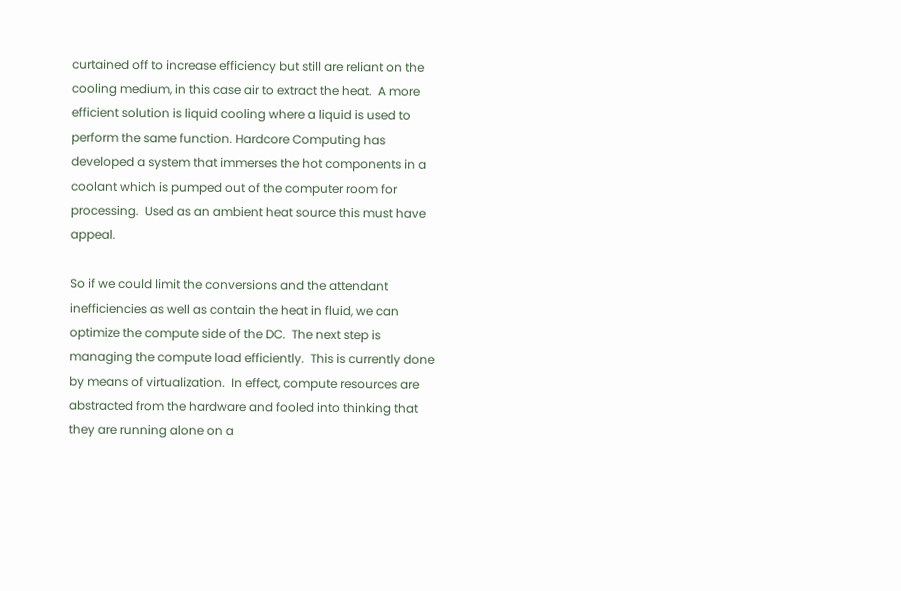curtained off to increase efficiency but still are reliant on the cooling medium, in this case air to extract the heat.  A more efficient solution is liquid cooling where a liquid is used to perform the same function. Hardcore Computing has developed a system that immerses the hot components in a coolant which is pumped out of the computer room for processing.  Used as an ambient heat source this must have appeal.

So if we could limit the conversions and the attendant inefficiencies as well as contain the heat in fluid, we can optimize the compute side of the DC.  The next step is managing the compute load efficiently.  This is currently done by means of virtualization.  In effect, compute resources are abstracted from the hardware and fooled into thinking that they are running alone on a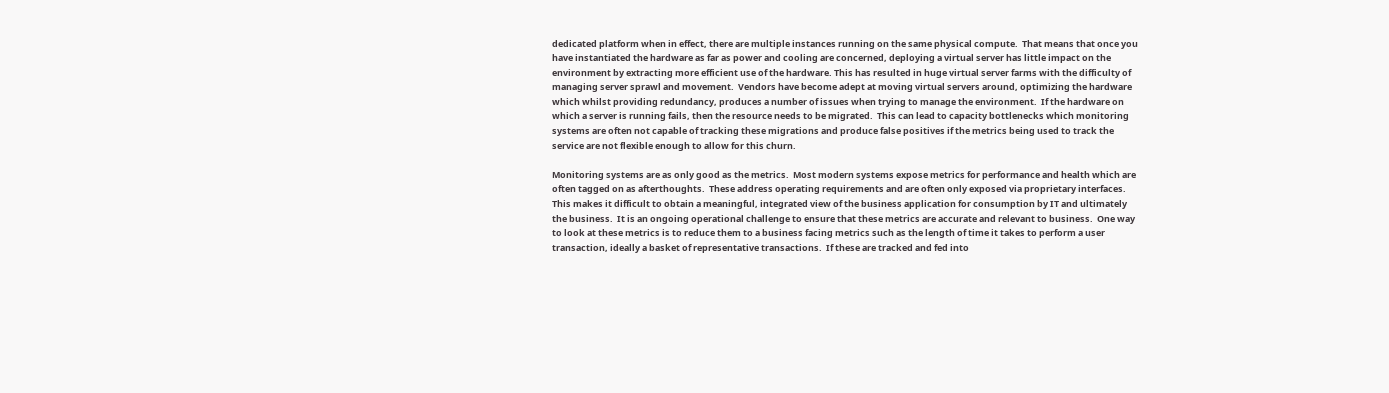dedicated platform when in effect, there are multiple instances running on the same physical compute.  That means that once you have instantiated the hardware as far as power and cooling are concerned, deploying a virtual server has little impact on the environment by extracting more efficient use of the hardware. This has resulted in huge virtual server farms with the difficulty of managing server sprawl and movement.  Vendors have become adept at moving virtual servers around, optimizing the hardware which whilst providing redundancy, produces a number of issues when trying to manage the environment.  If the hardware on which a server is running fails, then the resource needs to be migrated.  This can lead to capacity bottlenecks which monitoring systems are often not capable of tracking these migrations and produce false positives if the metrics being used to track the service are not flexible enough to allow for this churn.

Monitoring systems are as only good as the metrics.  Most modern systems expose metrics for performance and health which are often tagged on as afterthoughts.  These address operating requirements and are often only exposed via proprietary interfaces.  This makes it difficult to obtain a meaningful, integrated view of the business application for consumption by IT and ultimately the business.  It is an ongoing operational challenge to ensure that these metrics are accurate and relevant to business.  One way to look at these metrics is to reduce them to a business facing metrics such as the length of time it takes to perform a user transaction, ideally a basket of representative transactions.  If these are tracked and fed into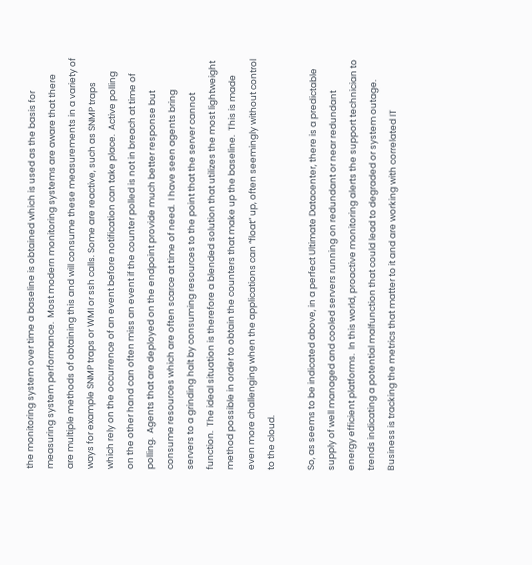the monitoring system over time a baseline is obtained which is used as the basis for measuring system performance.  Most modern monitoring systems are aware that there are multiple methods of obtaining this and will consume these measurements in a variety of ways for example SNMP traps or WMI or ssh calls. Some are reactive, such as SNMP traps which rely on the occurrence of an event before notification can take place.  Active polling on the other hand can often miss an event if the counter polled is not in breach at time of polling.  Agents that are deployed on the endpoint provide much better response but consume resources which are often scarce at time of need.  I have seen agents bring servers to a grinding halt by consuming resources to the point that the server cannot function.  The ideal situation is therefore a blended solution that utilizes the most lightweight method possible in order to obtain the counters that make up the baseline.  This is made even more challenging when the applications can “float” up, often seemingly without control to the cloud.

So, as seems to be indicated above, in a perfect Ultimate Datacenter, there is a predictable supply of well managed and cooled servers running on redundant or near redundant energy efficient platforms.  In this world, proactive monitoring alerts the support technician to trends indicating a potential malfunction that could lead to degraded or system outage.  Business is tracking the metrics that matter to it and are working with correlated IT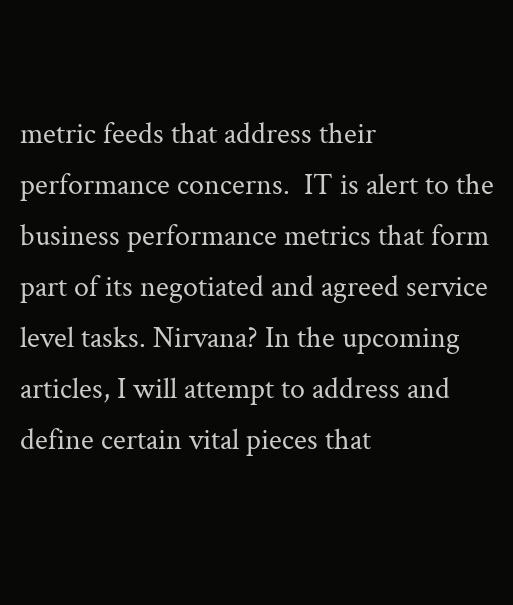metric feeds that address their performance concerns.  IT is alert to the business performance metrics that form part of its negotiated and agreed service level tasks. Nirvana? In the upcoming articles, I will attempt to address and define certain vital pieces that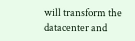will transform the datacenter and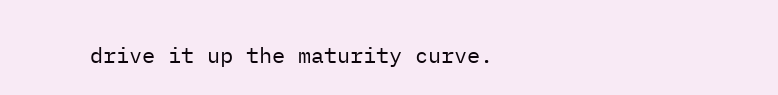drive it up the maturity curve.